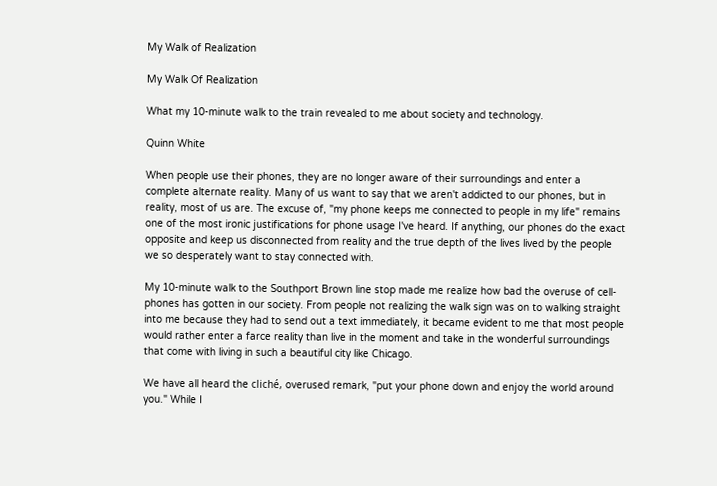My Walk of Realization

My Walk Of Realization

What my 10-minute walk to the train revealed to me about society and technology.

Quinn White

When people use their phones, they are no longer aware of their surroundings and enter a complete alternate reality. Many of us want to say that we aren't addicted to our phones, but in reality, most of us are. The excuse of, "my phone keeps me connected to people in my life" remains one of the most ironic justifications for phone usage I've heard. If anything, our phones do the exact opposite and keep us disconnected from reality and the true depth of the lives lived by the people we so desperately want to stay connected with.

My 10-minute walk to the Southport Brown line stop made me realize how bad the overuse of cell-phones has gotten in our society. From people not realizing the walk sign was on to walking straight into me because they had to send out a text immediately, it became evident to me that most people would rather enter a farce reality than live in the moment and take in the wonderful surroundings that come with living in such a beautiful city like Chicago.

We have all heard the cliché, overused remark, "put your phone down and enjoy the world around you." While I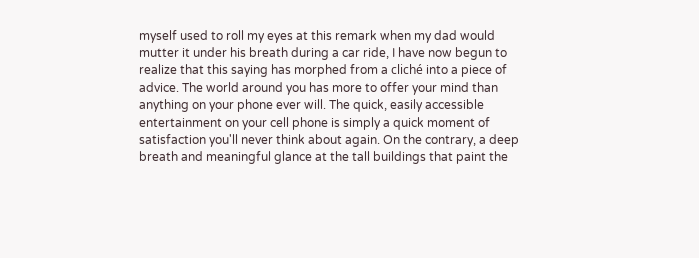myself used to roll my eyes at this remark when my dad would mutter it under his breath during a car ride, I have now begun to realize that this saying has morphed from a cliché into a piece of advice. The world around you has more to offer your mind than anything on your phone ever will. The quick, easily accessible entertainment on your cell phone is simply a quick moment of satisfaction you'll never think about again. On the contrary, a deep breath and meaningful glance at the tall buildings that paint the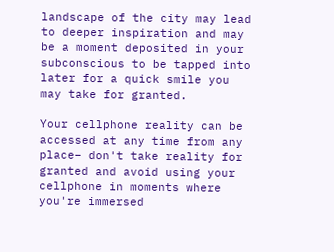landscape of the city may lead to deeper inspiration and may be a moment deposited in your subconscious to be tapped into later for a quick smile you may take for granted.

Your cellphone reality can be accessed at any time from any place– don't take reality for granted and avoid using your cellphone in moments where you're immersed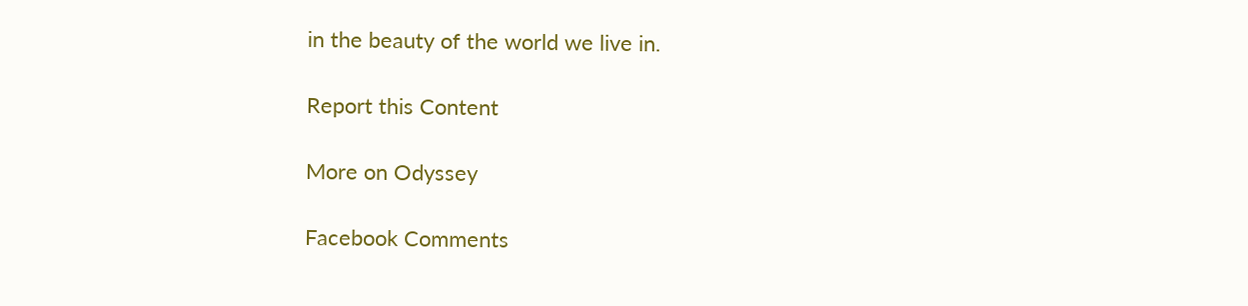in the beauty of the world we live in.

Report this Content

More on Odyssey

Facebook Comments